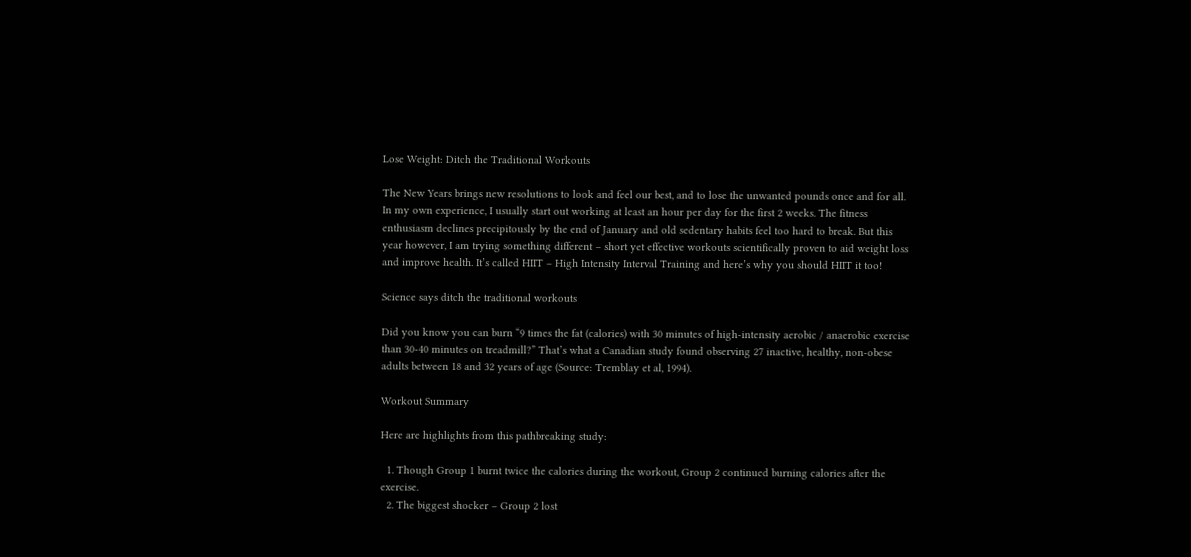Lose Weight: Ditch the Traditional Workouts

The New Years brings new resolutions to look and feel our best, and to lose the unwanted pounds once and for all. In my own experience, I usually start out working at least an hour per day for the first 2 weeks. The fitness enthusiasm declines precipitously by the end of January and old sedentary habits feel too hard to break. But this year however, I am trying something different – short yet effective workouts scientifically proven to aid weight loss and improve health. It’s called HIIT – High Intensity Interval Training and here’s why you should HIIT it too!

Science says ditch the traditional workouts

Did you know you can burn “9 times the fat (calories) with 30 minutes of high-intensity aerobic / anaerobic exercise than 30-40 minutes on treadmill?” That’s what a Canadian study found observing 27 inactive, healthy, non-obese adults between 18 and 32 years of age (Source: Tremblay et al, 1994).

Workout Summary

Here are highlights from this pathbreaking study:

  1. Though Group 1 burnt twice the calories during the workout, Group 2 continued burning calories after the exercise.
  2. The biggest shocker – Group 2 lost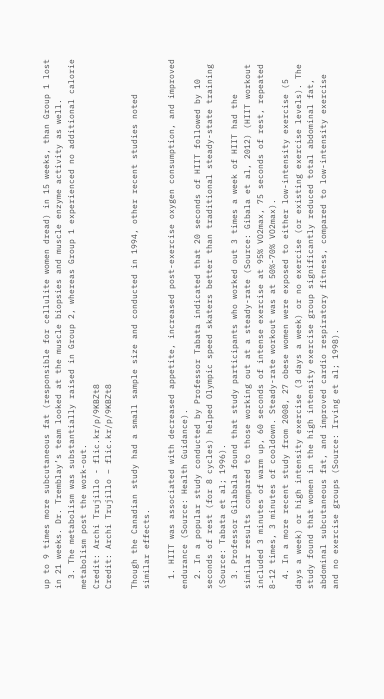up to 9 times more subcutaneous fat (responsible for cellulite women dread) in 15 weeks, than Group 1 lost in 21 weeks. Dr. Tremblay’s team looked at the muscle biopsies and muscle enzyme activity as well.
  3. The metabolism was substantially raised in Group 2, whereas Group 1 experienced no additional calorie metabolism post the work-out.
Credit: Archi Trujillo - flic.kr/p/9KBZt8
Credit: Archi Trujillo – flic.kr/p/9KBZt8

Though the Canadian study had a small sample size and conducted in 1994, other recent studies noted similar effects.

  1. HIIT was associated with decreased appetite, increased post-exercise oxygen consumption, and improved endurance (Source: Health Guidance).
  2. In a popular study conducted by Professor Tabata indicated that 20 seconds of HIIT followed by 10 seconds of rest (for 8 cycles) helped Olympic speed skaters better than traditional steady-state training (Source: Tabata et al; 1996).
  3. Professor Gilabala found that study participants who worked out 3 times a week of HIIT had the similar results compared to those working out at a steady-rate (Source: Gibala et al, 2012) (HIIT workout included 3 minutes of warm up, 60 seconds of intense exercise at 95% VO2max, 75 seconds of rest, repeated 8-12 times, 3 minutes of cooldown. Steady-rate workout was at 50%-70% VO2max).
  4. In a more recent study from 2008, 27 obese women were exposed to either low-intensity exercise (5 days a week) or high intensity exercise (3 days a week) or no exercise (or existing exercise levels). The study found that women in the high intensity exercise group significantly reduced total abdominal fat, abdominal subcutaneous fat, and improved cardio respiratory fitness, compared to low-intensity exercise and no exercise groups (Source: Irving et al; 1998).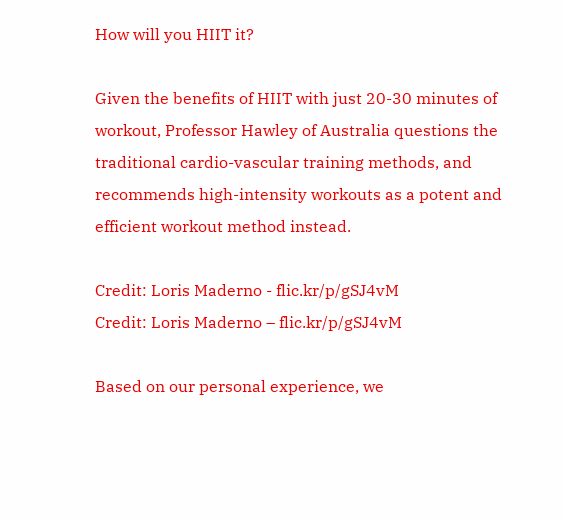How will you HIIT it?

Given the benefits of HIIT with just 20-30 minutes of workout, Professor Hawley of Australia questions the traditional cardio-vascular training methods, and recommends high-intensity workouts as a potent and efficient workout method instead.

Credit: Loris Maderno - flic.kr/p/gSJ4vM
Credit: Loris Maderno – flic.kr/p/gSJ4vM

Based on our personal experience, we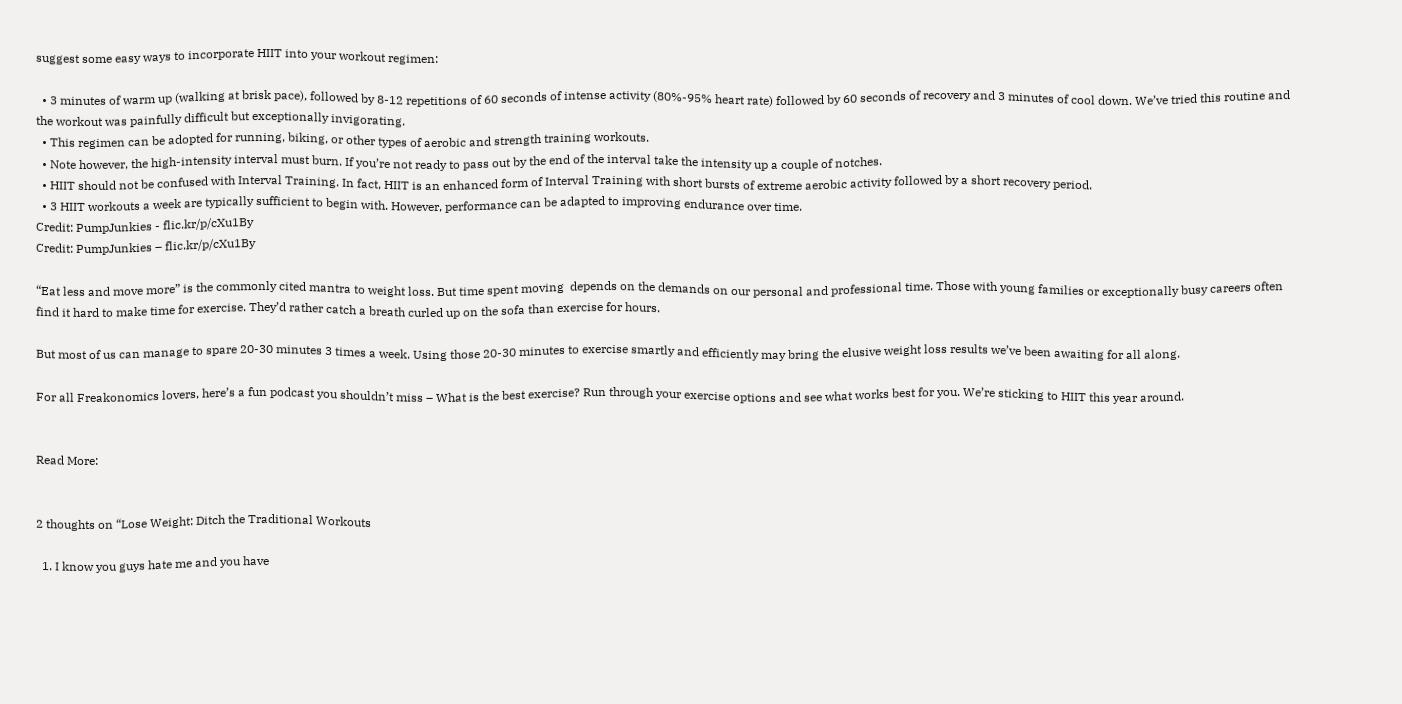suggest some easy ways to incorporate HIIT into your workout regimen:

  • 3 minutes of warm up (walking at brisk pace), followed by 8-12 repetitions of 60 seconds of intense activity (80%-95% heart rate) followed by 60 seconds of recovery and 3 minutes of cool down. We’ve tried this routine and the workout was painfully difficult but exceptionally invigorating.
  • This regimen can be adopted for running, biking, or other types of aerobic and strength training workouts.
  • Note however, the high-intensity interval must burn. If you’re not ready to pass out by the end of the interval take the intensity up a couple of notches.
  • HIIT should not be confused with Interval Training. In fact, HIIT is an enhanced form of Interval Training with short bursts of extreme aerobic activity followed by a short recovery period.
  • 3 HIIT workouts a week are typically sufficient to begin with. However, performance can be adapted to improving endurance over time.
Credit: PumpJunkies - flic.kr/p/cXu1By
Credit: PumpJunkies – flic.kr/p/cXu1By

“Eat less and move more” is the commonly cited mantra to weight loss. But time spent moving  depends on the demands on our personal and professional time. Those with young families or exceptionally busy careers often find it hard to make time for exercise. They’d rather catch a breath curled up on the sofa than exercise for hours.

But most of us can manage to spare 20-30 minutes 3 times a week. Using those 20-30 minutes to exercise smartly and efficiently may bring the elusive weight loss results we’ve been awaiting for all along.

For all Freakonomics lovers, here’s a fun podcast you shouldn’t miss – What is the best exercise? Run through your exercise options and see what works best for you. We’re sticking to HIIT this year around.


Read More:


2 thoughts on “Lose Weight: Ditch the Traditional Workouts

  1. I know you guys hate me and you have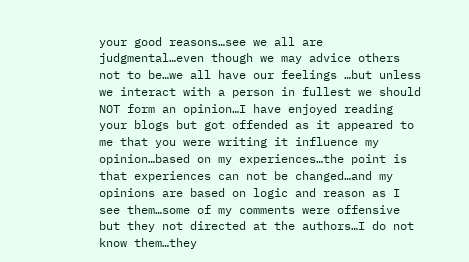your good reasons…see we all are judgmental…even though we may advice others not to be…we all have our feelings …but unless we interact with a person in fullest we should NOT form an opinion…I have enjoyed reading your blogs but got offended as it appeared to me that you were writing it influence my opinion…based on my experiences…the point is that experiences can not be changed…and my opinions are based on logic and reason as I see them…some of my comments were offensive but they not directed at the authors…I do not know them…they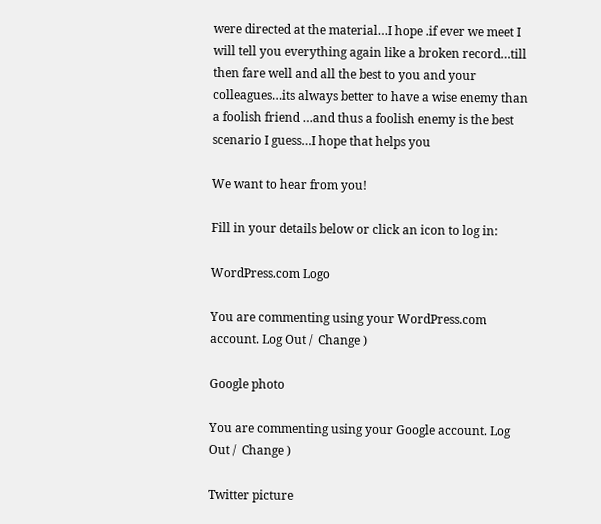were directed at the material…I hope .if ever we meet I will tell you everything again like a broken record…till then fare well and all the best to you and your colleagues…its always better to have a wise enemy than a foolish friend …and thus a foolish enemy is the best scenario I guess…I hope that helps you

We want to hear from you!

Fill in your details below or click an icon to log in:

WordPress.com Logo

You are commenting using your WordPress.com account. Log Out /  Change )

Google photo

You are commenting using your Google account. Log Out /  Change )

Twitter picture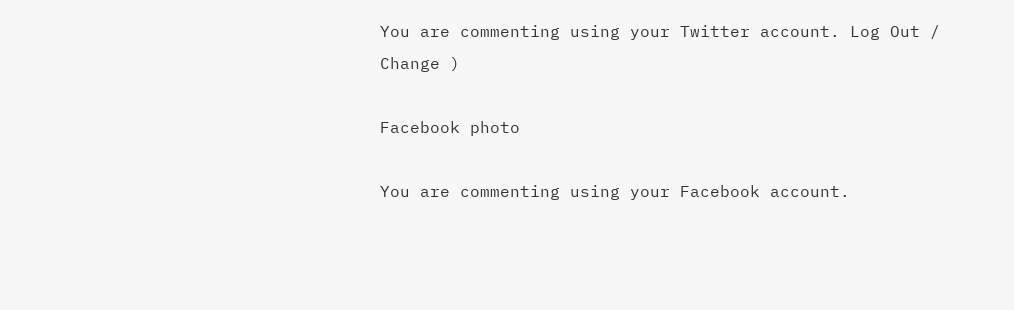You are commenting using your Twitter account. Log Out /  Change )

Facebook photo

You are commenting using your Facebook account.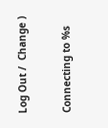Log Out /  Change )

Connecting to %s